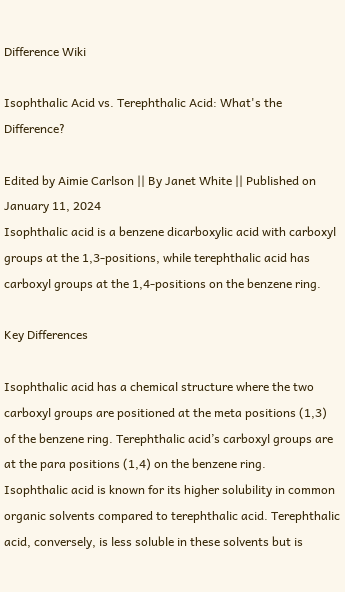Difference Wiki

Isophthalic Acid vs. Terephthalic Acid: What's the Difference?

Edited by Aimie Carlson || By Janet White || Published on January 11, 2024
Isophthalic acid is a benzene dicarboxylic acid with carboxyl groups at the 1,3-positions, while terephthalic acid has carboxyl groups at the 1,4-positions on the benzene ring.

Key Differences

Isophthalic acid has a chemical structure where the two carboxyl groups are positioned at the meta positions (1,3) of the benzene ring. Terephthalic acid’s carboxyl groups are at the para positions (1,4) on the benzene ring.
Isophthalic acid is known for its higher solubility in common organic solvents compared to terephthalic acid. Terephthalic acid, conversely, is less soluble in these solvents but is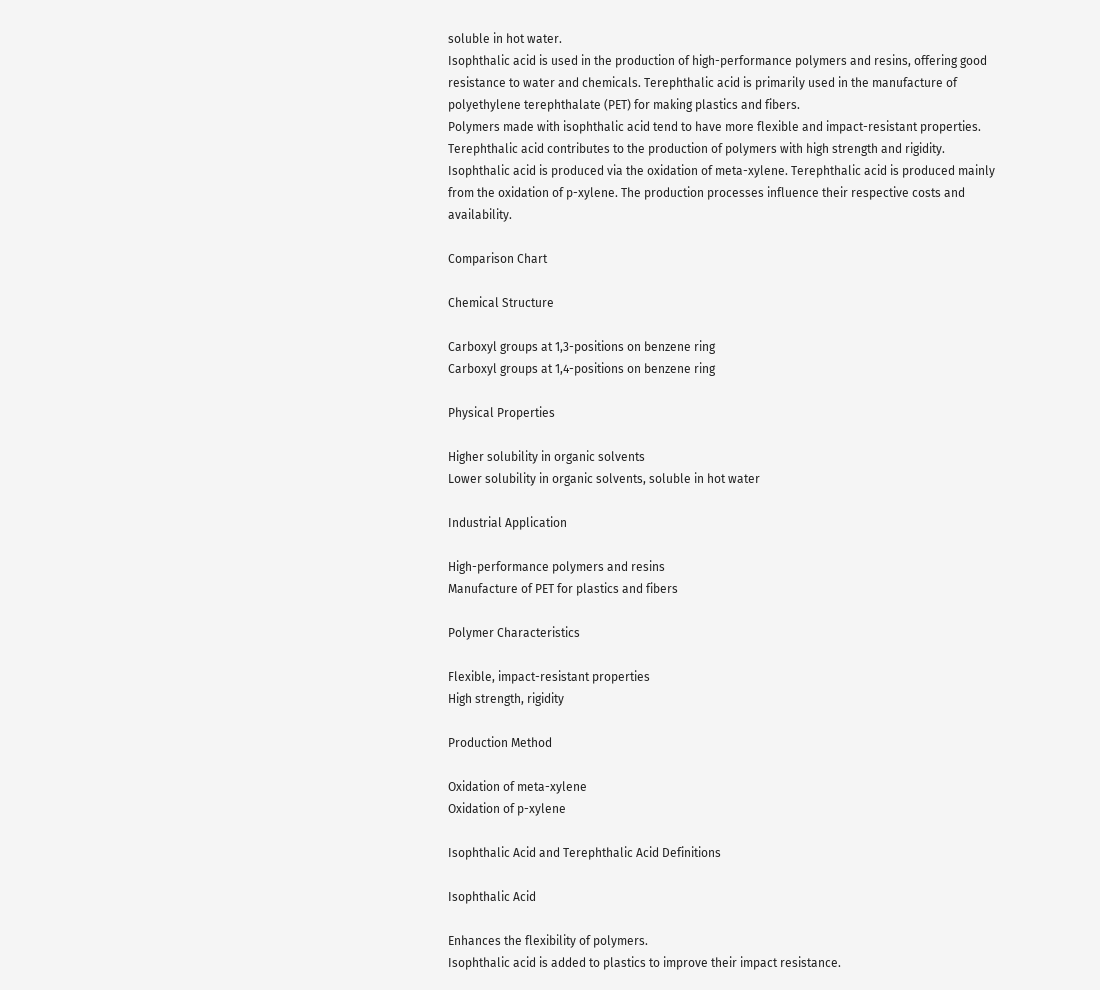soluble in hot water.
Isophthalic acid is used in the production of high-performance polymers and resins, offering good resistance to water and chemicals. Terephthalic acid is primarily used in the manufacture of polyethylene terephthalate (PET) for making plastics and fibers.
Polymers made with isophthalic acid tend to have more flexible and impact-resistant properties. Terephthalic acid contributes to the production of polymers with high strength and rigidity.
Isophthalic acid is produced via the oxidation of meta-xylene. Terephthalic acid is produced mainly from the oxidation of p-xylene. The production processes influence their respective costs and availability.

Comparison Chart

Chemical Structure

Carboxyl groups at 1,3-positions on benzene ring
Carboxyl groups at 1,4-positions on benzene ring

Physical Properties

Higher solubility in organic solvents
Lower solubility in organic solvents, soluble in hot water

Industrial Application

High-performance polymers and resins
Manufacture of PET for plastics and fibers

Polymer Characteristics

Flexible, impact-resistant properties
High strength, rigidity

Production Method

Oxidation of meta-xylene
Oxidation of p-xylene

Isophthalic Acid and Terephthalic Acid Definitions

Isophthalic Acid

Enhances the flexibility of polymers.
Isophthalic acid is added to plastics to improve their impact resistance.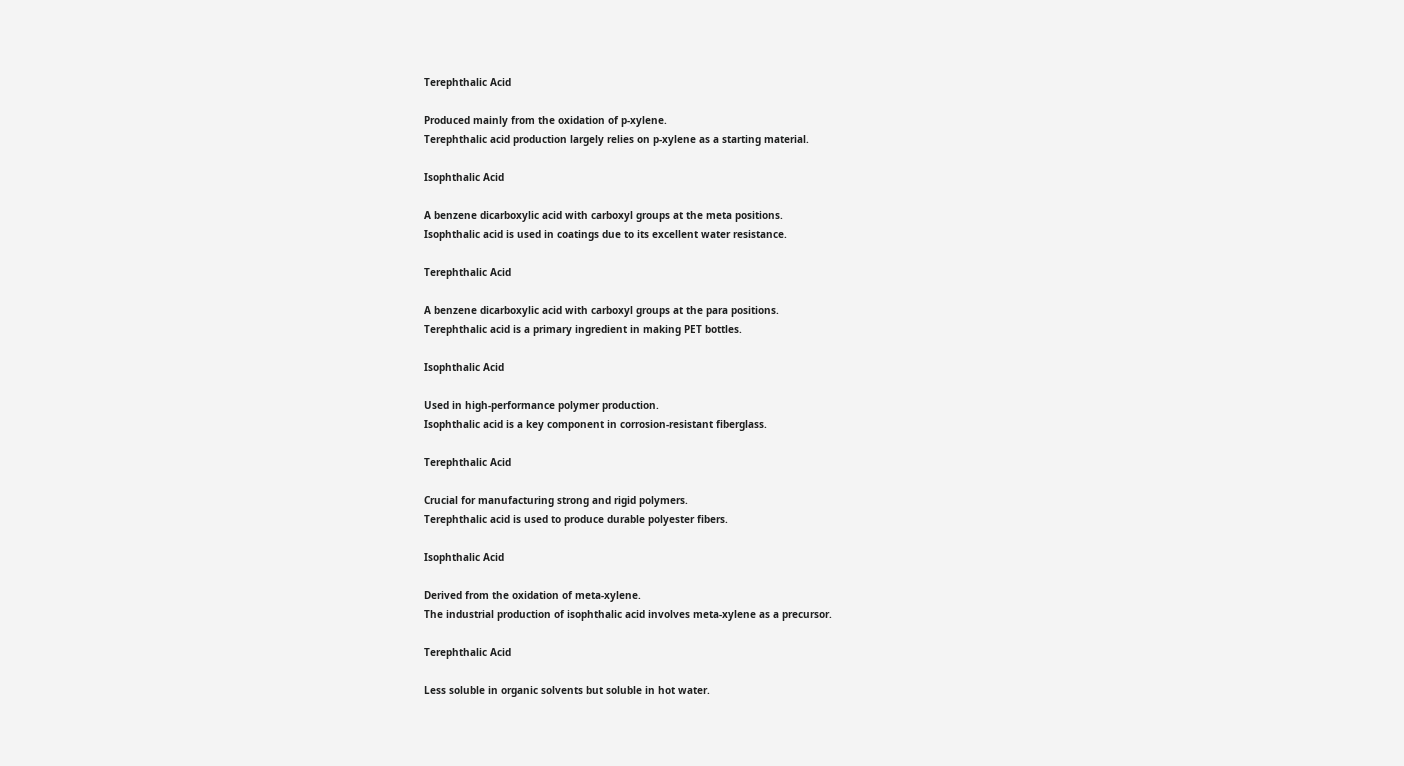Terephthalic Acid

Produced mainly from the oxidation of p-xylene.
Terephthalic acid production largely relies on p-xylene as a starting material.

Isophthalic Acid

A benzene dicarboxylic acid with carboxyl groups at the meta positions.
Isophthalic acid is used in coatings due to its excellent water resistance.

Terephthalic Acid

A benzene dicarboxylic acid with carboxyl groups at the para positions.
Terephthalic acid is a primary ingredient in making PET bottles.

Isophthalic Acid

Used in high-performance polymer production.
Isophthalic acid is a key component in corrosion-resistant fiberglass.

Terephthalic Acid

Crucial for manufacturing strong and rigid polymers.
Terephthalic acid is used to produce durable polyester fibers.

Isophthalic Acid

Derived from the oxidation of meta-xylene.
The industrial production of isophthalic acid involves meta-xylene as a precursor.

Terephthalic Acid

Less soluble in organic solvents but soluble in hot water.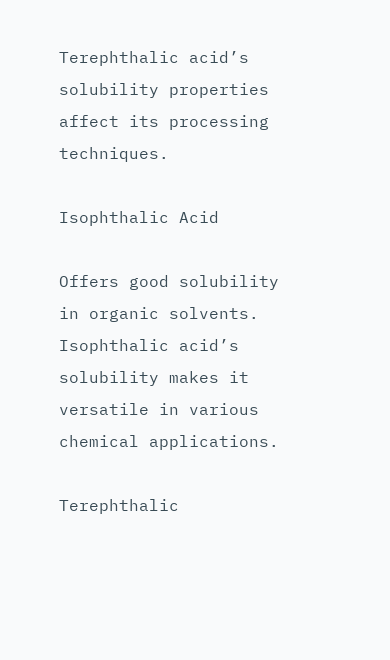Terephthalic acid’s solubility properties affect its processing techniques.

Isophthalic Acid

Offers good solubility in organic solvents.
Isophthalic acid’s solubility makes it versatile in various chemical applications.

Terephthalic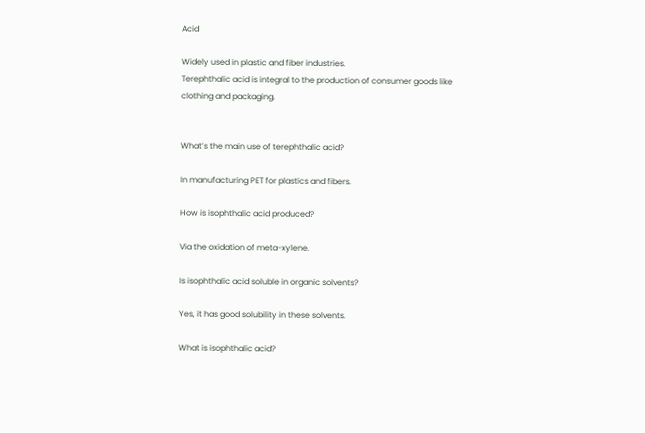Acid

Widely used in plastic and fiber industries.
Terephthalic acid is integral to the production of consumer goods like clothing and packaging.


What’s the main use of terephthalic acid?

In manufacturing PET for plastics and fibers.

How is isophthalic acid produced?

Via the oxidation of meta-xylene.

Is isophthalic acid soluble in organic solvents?

Yes, it has good solubility in these solvents.

What is isophthalic acid?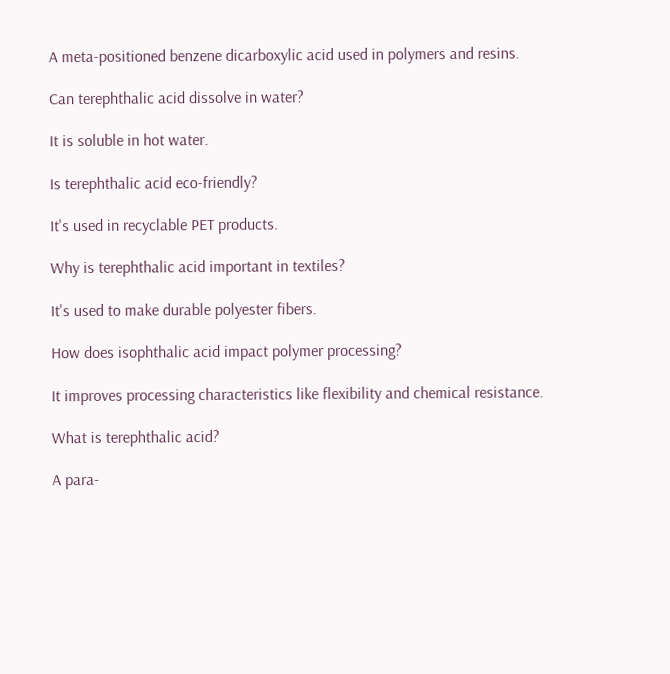A meta-positioned benzene dicarboxylic acid used in polymers and resins.

Can terephthalic acid dissolve in water?

It is soluble in hot water.

Is terephthalic acid eco-friendly?

It's used in recyclable PET products.

Why is terephthalic acid important in textiles?

It's used to make durable polyester fibers.

How does isophthalic acid impact polymer processing?

It improves processing characteristics like flexibility and chemical resistance.

What is terephthalic acid?

A para-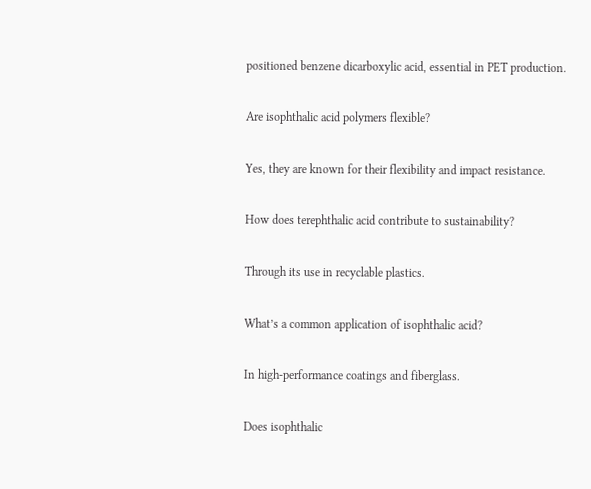positioned benzene dicarboxylic acid, essential in PET production.

Are isophthalic acid polymers flexible?

Yes, they are known for their flexibility and impact resistance.

How does terephthalic acid contribute to sustainability?

Through its use in recyclable plastics.

What’s a common application of isophthalic acid?

In high-performance coatings and fiberglass.

Does isophthalic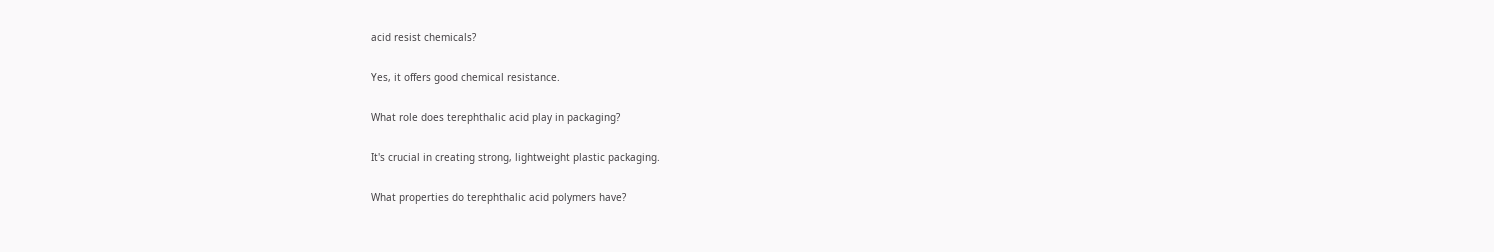acid resist chemicals?

Yes, it offers good chemical resistance.

What role does terephthalic acid play in packaging?

It's crucial in creating strong, lightweight plastic packaging.

What properties do terephthalic acid polymers have?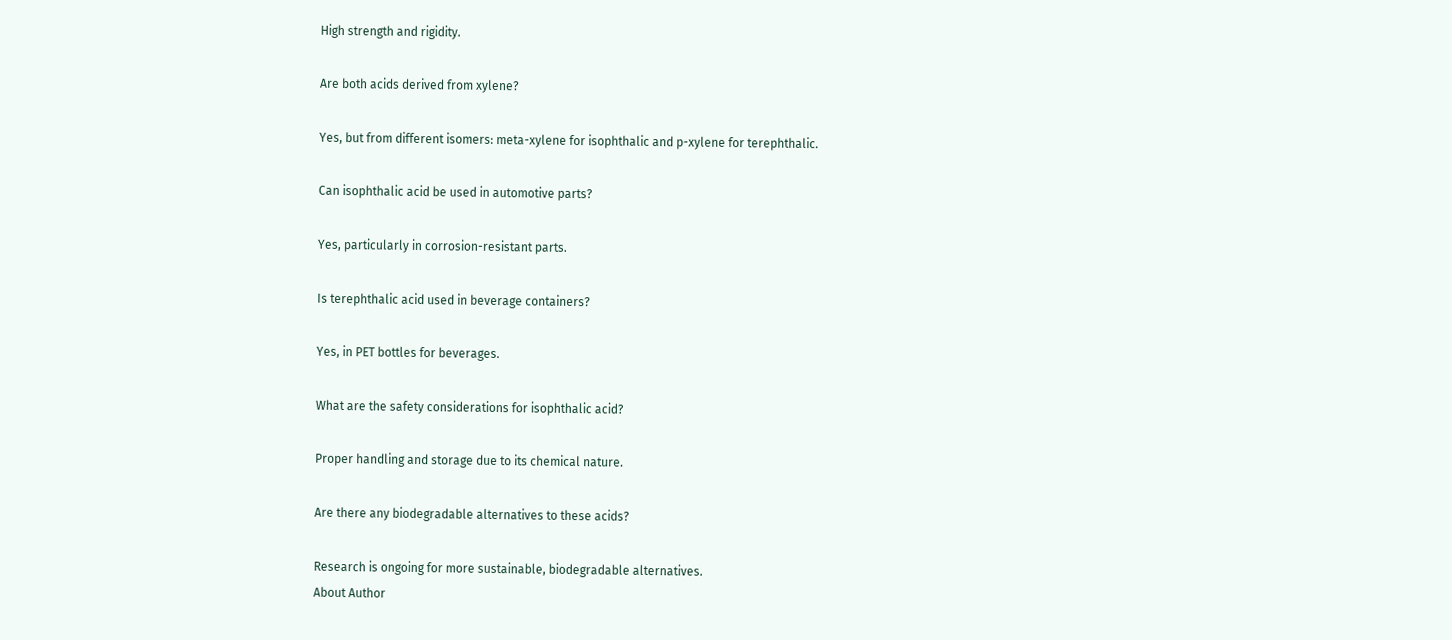High strength and rigidity.

Are both acids derived from xylene?

Yes, but from different isomers: meta-xylene for isophthalic and p-xylene for terephthalic.

Can isophthalic acid be used in automotive parts?

Yes, particularly in corrosion-resistant parts.

Is terephthalic acid used in beverage containers?

Yes, in PET bottles for beverages.

What are the safety considerations for isophthalic acid?

Proper handling and storage due to its chemical nature.

Are there any biodegradable alternatives to these acids?

Research is ongoing for more sustainable, biodegradable alternatives.
About Author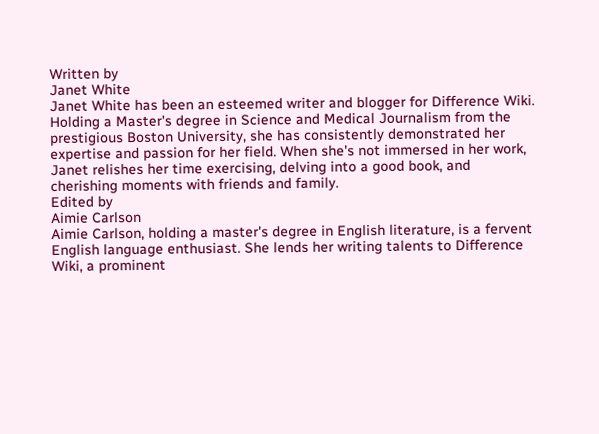Written by
Janet White
Janet White has been an esteemed writer and blogger for Difference Wiki. Holding a Master's degree in Science and Medical Journalism from the prestigious Boston University, she has consistently demonstrated her expertise and passion for her field. When she's not immersed in her work, Janet relishes her time exercising, delving into a good book, and cherishing moments with friends and family.
Edited by
Aimie Carlson
Aimie Carlson, holding a master's degree in English literature, is a fervent English language enthusiast. She lends her writing talents to Difference Wiki, a prominent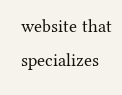website that specializes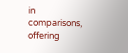in comparisons, offering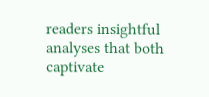readers insightful analyses that both captivate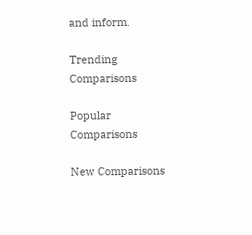and inform.

Trending Comparisons

Popular Comparisons

New Comparisons